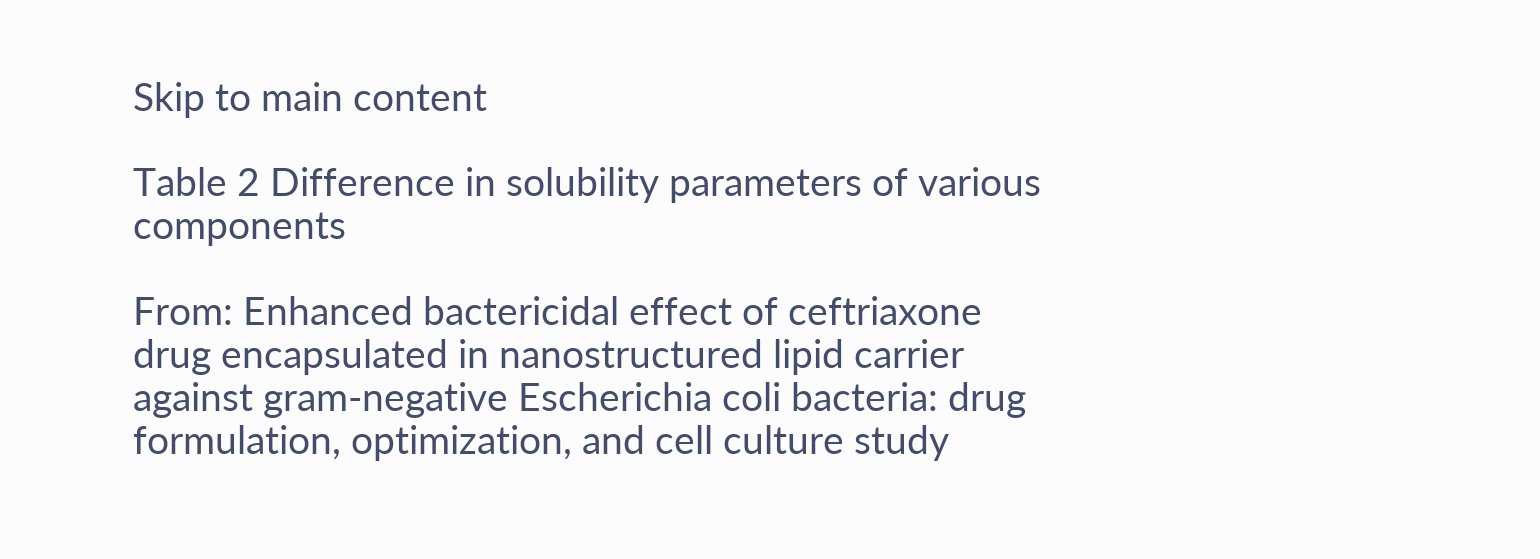Skip to main content

Table 2 Difference in solubility parameters of various components

From: Enhanced bactericidal effect of ceftriaxone drug encapsulated in nanostructured lipid carrier against gram-negative Escherichia coli bacteria: drug formulation, optimization, and cell culture study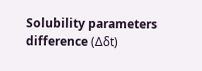Solubility parameters difference (Δδt)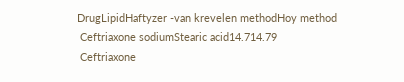DrugLipidHaftyzer -van krevelen methodHoy method
 Ceftriaxone sodiumStearic acid14.714.79
 Ceftriaxone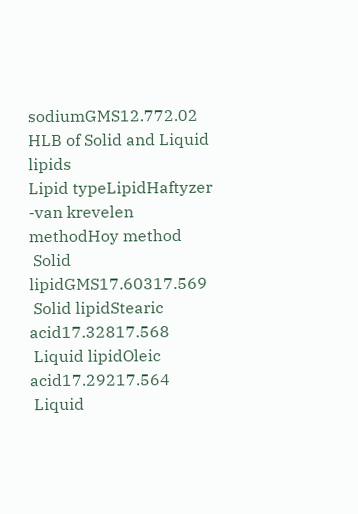sodiumGMS12.772.02
HLB of Solid and Liquid lipids
Lipid typeLipidHaftyzer -van krevelen methodHoy method
 Solid lipidGMS17.60317.569
 Solid lipidStearic acid17.32817.568
 Liquid lipidOleic acid17.29217.564
 Liquid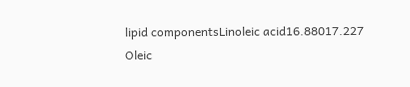lipid componentsLinoleic acid16.88017.227
Oleic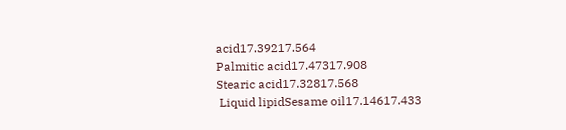acid17.39217.564
Palmitic acid17.47317.908
Stearic acid17.32817.568
 Liquid lipidSesame oil17.14617.433